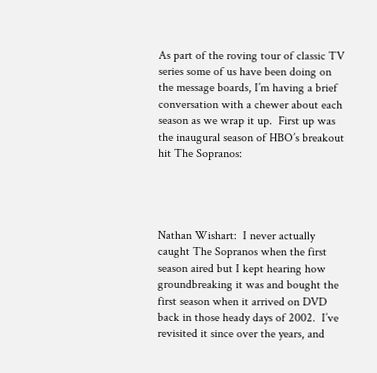As part of the roving tour of classic TV series some of us have been doing on the message boards, I’m having a brief conversation with a chewer about each season as we wrap it up.  First up was the inaugural season of HBO’s breakout hit The Sopranos:




Nathan Wishart:  I never actually caught The Sopranos when the first season aired but I kept hearing how groundbreaking it was and bought the first season when it arrived on DVD back in those heady days of 2002.  I’ve revisited it since over the years, and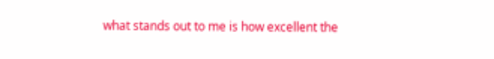what stands out to me is how excellent the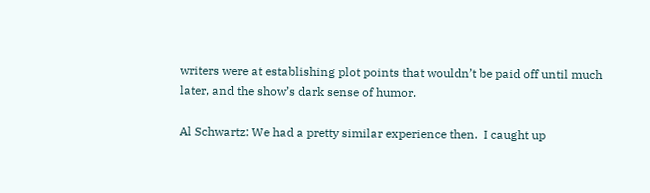writers were at establishing plot points that wouldn’t be paid off until much later, and the show’s dark sense of humor.

Al Schwartz: We had a pretty similar experience then.  I caught up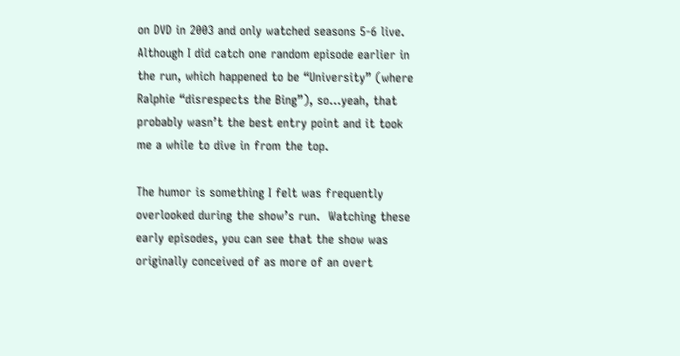on DVD in 2003 and only watched seasons 5-6 live.  Although I did catch one random episode earlier in the run, which happened to be “University” (where Ralphie “disrespects the Bing”), so…yeah, that probably wasn’t the best entry point and it took me a while to dive in from the top.

The humor is something I felt was frequently overlooked during the show’s run.  Watching these early episodes, you can see that the show was originally conceived of as more of an overt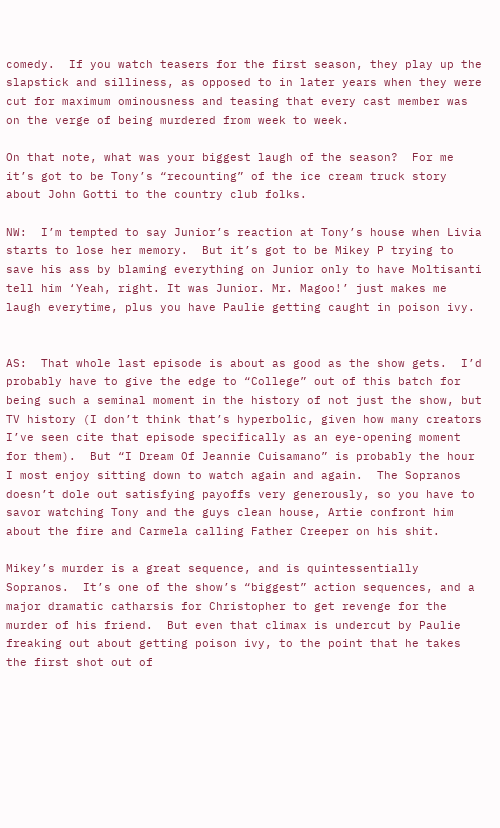comedy.  If you watch teasers for the first season, they play up the slapstick and silliness, as opposed to in later years when they were cut for maximum ominousness and teasing that every cast member was on the verge of being murdered from week to week.

On that note, what was your biggest laugh of the season?  For me it’s got to be Tony’s “recounting” of the ice cream truck story about John Gotti to the country club folks.

NW:  I’m tempted to say Junior’s reaction at Tony’s house when Livia starts to lose her memory.  But it’s got to be Mikey P trying to save his ass by blaming everything on Junior only to have Moltisanti tell him ‘Yeah, right. It was Junior. Mr. Magoo!’ just makes me laugh everytime, plus you have Paulie getting caught in poison ivy.


AS:  That whole last episode is about as good as the show gets.  I’d probably have to give the edge to “College” out of this batch for being such a seminal moment in the history of not just the show, but TV history (I don’t think that’s hyperbolic, given how many creators I’ve seen cite that episode specifically as an eye-opening moment for them).  But “I Dream Of Jeannie Cuisamano” is probably the hour I most enjoy sitting down to watch again and again.  The Sopranos doesn’t dole out satisfying payoffs very generously, so you have to savor watching Tony and the guys clean house, Artie confront him about the fire and Carmela calling Father Creeper on his shit.

Mikey’s murder is a great sequence, and is quintessentially Sopranos.  It’s one of the show’s “biggest” action sequences, and a major dramatic catharsis for Christopher to get revenge for the murder of his friend.  But even that climax is undercut by Paulie freaking out about getting poison ivy, to the point that he takes the first shot out of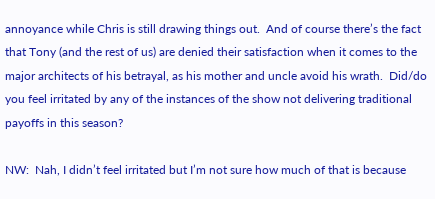annoyance while Chris is still drawing things out.  And of course there’s the fact that Tony (and the rest of us) are denied their satisfaction when it comes to the major architects of his betrayal, as his mother and uncle avoid his wrath.  Did/do you feel irritated by any of the instances of the show not delivering traditional payoffs in this season?

NW:  Nah, I didn’t feel irritated but I’m not sure how much of that is because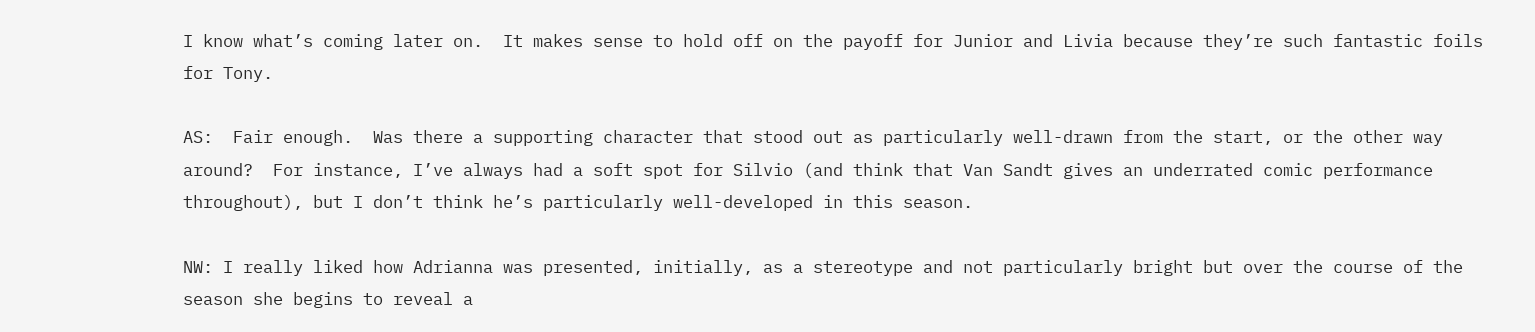I know what’s coming later on.  It makes sense to hold off on the payoff for Junior and Livia because they’re such fantastic foils for Tony.

AS:  Fair enough.  Was there a supporting character that stood out as particularly well-drawn from the start, or the other way around?  For instance, I’ve always had a soft spot for Silvio (and think that Van Sandt gives an underrated comic performance throughout), but I don’t think he’s particularly well-developed in this season.

NW: I really liked how Adrianna was presented, initially, as a stereotype and not particularly bright but over the course of the season she begins to reveal a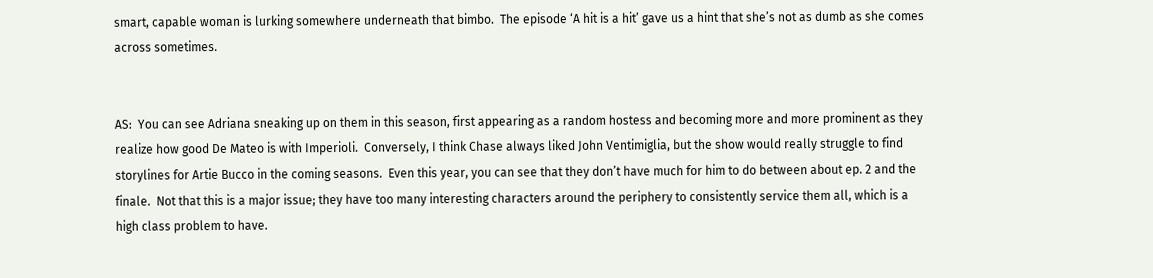smart, capable woman is lurking somewhere underneath that bimbo.  The episode ‘A hit is a hit’ gave us a hint that she’s not as dumb as she comes across sometimes.


AS:  You can see Adriana sneaking up on them in this season, first appearing as a random hostess and becoming more and more prominent as they realize how good De Mateo is with Imperioli.  Conversely, I think Chase always liked John Ventimiglia, but the show would really struggle to find storylines for Artie Bucco in the coming seasons.  Even this year, you can see that they don’t have much for him to do between about ep. 2 and the finale.  Not that this is a major issue; they have too many interesting characters around the periphery to consistently service them all, which is a high class problem to have.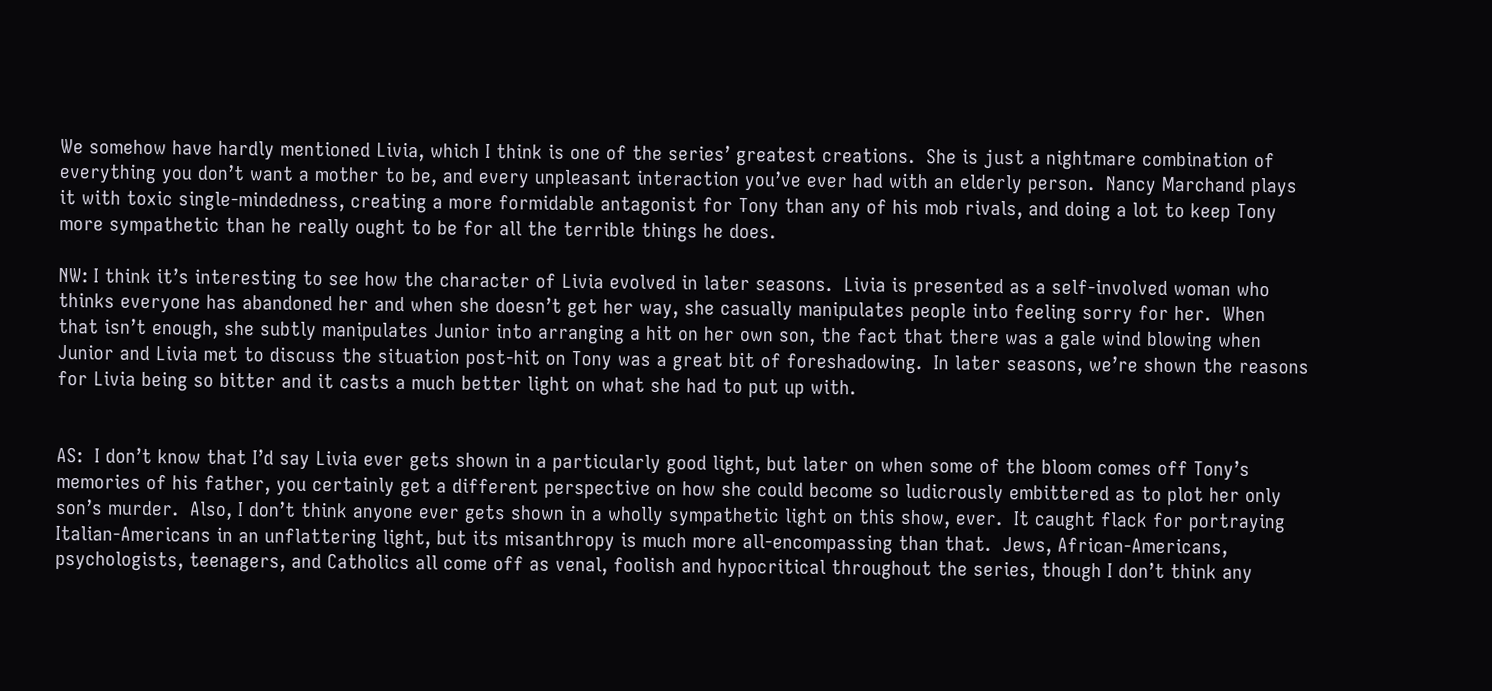We somehow have hardly mentioned Livia, which I think is one of the series’ greatest creations.  She is just a nightmare combination of everything you don’t want a mother to be, and every unpleasant interaction you’ve ever had with an elderly person.  Nancy Marchand plays it with toxic single-mindedness, creating a more formidable antagonist for Tony than any of his mob rivals, and doing a lot to keep Tony more sympathetic than he really ought to be for all the terrible things he does.

NW: I think it’s interesting to see how the character of Livia evolved in later seasons.  Livia is presented as a self-involved woman who thinks everyone has abandoned her and when she doesn’t get her way, she casually manipulates people into feeling sorry for her.  When that isn’t enough, she subtly manipulates Junior into arranging a hit on her own son, the fact that there was a gale wind blowing when Junior and Livia met to discuss the situation post-hit on Tony was a great bit of foreshadowing.  In later seasons, we’re shown the reasons for Livia being so bitter and it casts a much better light on what she had to put up with.


AS:  I don’t know that I’d say Livia ever gets shown in a particularly good light, but later on when some of the bloom comes off Tony’s memories of his father, you certainly get a different perspective on how she could become so ludicrously embittered as to plot her only son’s murder.  Also, I don’t think anyone ever gets shown in a wholly sympathetic light on this show, ever.  It caught flack for portraying Italian-Americans in an unflattering light, but its misanthropy is much more all-encompassing than that.  Jews, African-Americans, psychologists, teenagers, and Catholics all come off as venal, foolish and hypocritical throughout the series, though I don’t think any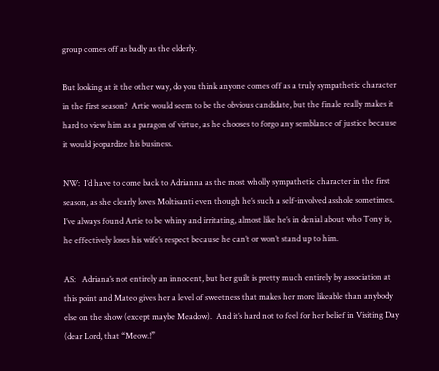group comes off as badly as the elderly.

But looking at it the other way, do you think anyone comes off as a truly sympathetic character in the first season?  Artie would seem to be the obvious candidate, but the finale really makes it hard to view him as a paragon of virtue, as he chooses to forgo any semblance of justice because it would jeopardize his business.

NW:  I’d have to come back to Adrianna as the most wholly sympathetic character in the first season, as she clearly loves Moltisanti even though he’s such a self-involved asshole sometimes.  I’ve always found Artie to be whiny and irritating, almost like he’s in denial about who Tony is, he effectively loses his wife’s respect because he can’t or won’t stand up to him.

AS:   Adriana’s not entirely an innocent, but her guilt is pretty much entirely by association at this point and Mateo gives her a level of sweetness that makes her more likeable than anybody else on the show (except maybe Meadow).  And it’s hard not to feel for her belief in Visiting Day (dear Lord, that “Meow.!”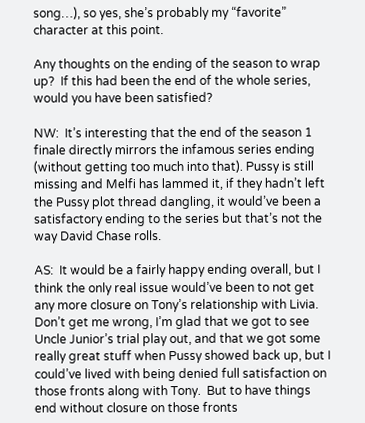song…), so yes, she’s probably my “favorite” character at this point.

Any thoughts on the ending of the season to wrap up?  If this had been the end of the whole series, would you have been satisfied?

NW:  It’s interesting that the end of the season 1 finale directly mirrors the infamous series ending (without getting too much into that). Pussy is still missing and Melfi has lammed it, if they hadn’t left the Pussy plot thread dangling, it would’ve been a satisfactory ending to the series but that’s not the way David Chase rolls.

AS:  It would be a fairly happy ending overall, but I think the only real issue would’ve been to not get any more closure on Tony’s relationship with Livia.  Don’t get me wrong, I’m glad that we got to see Uncle Junior’s trial play out, and that we got some really great stuff when Pussy showed back up, but I could’ve lived with being denied full satisfaction on those fronts along with Tony.  But to have things end without closure on those fronts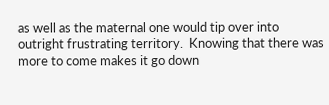as well as the maternal one would tip over into outright frustrating territory.  Knowing that there was more to come makes it go down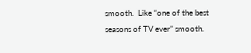smooth.  Like “one of the best seasons of TV ever” smooth.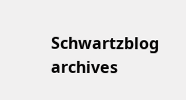Schwartzblog archives